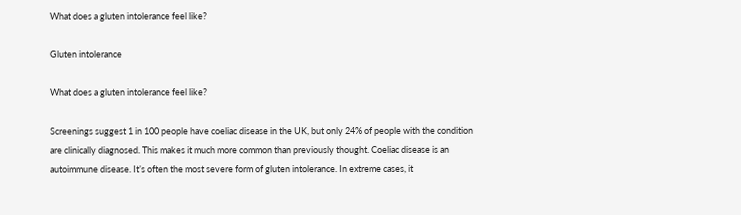What does a gluten intolerance feel like?

Gluten intolerance

What does a gluten intolerance feel like?

Screenings suggest 1 in 100 people have coeliac disease in the UK, but only 24% of people with the condition are clinically diagnosed. This makes it much more common than previously thought. Coeliac disease is an autoimmune disease. It’s often the most severe form of gluten intolerance. In extreme cases, it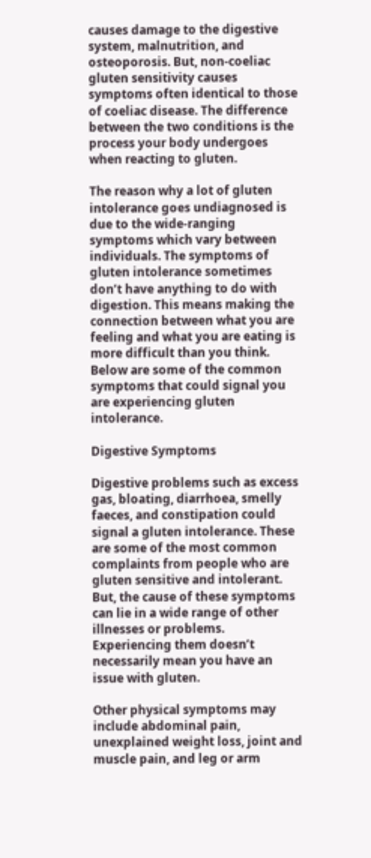causes damage to the digestive system, malnutrition, and osteoporosis. But, non-coeliac gluten sensitivity causes symptoms often identical to those of coeliac disease. The difference between the two conditions is the process your body undergoes when reacting to gluten.

The reason why a lot of gluten intolerance goes undiagnosed is due to the wide-ranging symptoms which vary between individuals. The symptoms of gluten intolerance sometimes don’t have anything to do with digestion. This means making the connection between what you are feeling and what you are eating is more difficult than you think. Below are some of the common symptoms that could signal you are experiencing gluten intolerance.

Digestive Symptoms

Digestive problems such as excess gas, bloating, diarrhoea, smelly faeces, and constipation could signal a gluten intolerance. These are some of the most common complaints from people who are gluten sensitive and intolerant. But, the cause of these symptoms can lie in a wide range of other illnesses or problems. Experiencing them doesn’t necessarily mean you have an issue with gluten.

Other physical symptoms may include abdominal pain, unexplained weight loss, joint and muscle pain, and leg or arm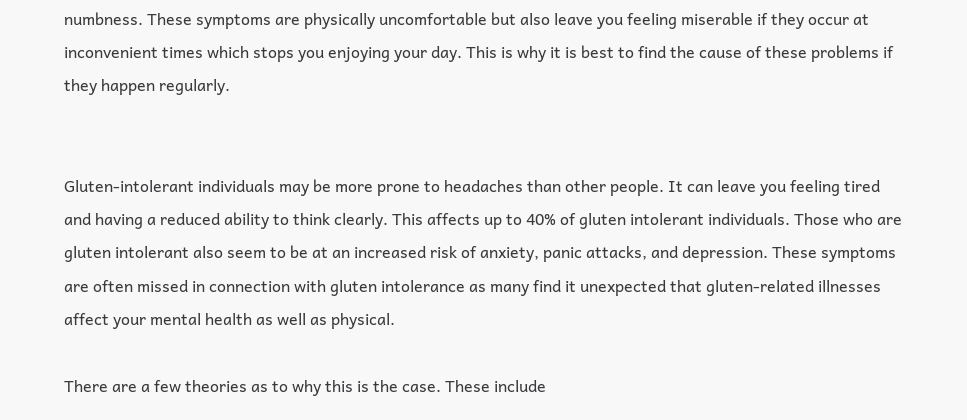numbness. These symptoms are physically uncomfortable but also leave you feeling miserable if they occur at inconvenient times which stops you enjoying your day. This is why it is best to find the cause of these problems if they happen regularly.


Gluten-intolerant individuals may be more prone to headaches than other people. It can leave you feeling tired and having a reduced ability to think clearly. This affects up to 40% of gluten intolerant individuals. Those who are gluten intolerant also seem to be at an increased risk of anxiety, panic attacks, and depression. These symptoms are often missed in connection with gluten intolerance as many find it unexpected that gluten-related illnesses affect your mental health as well as physical.

There are a few theories as to why this is the case. These include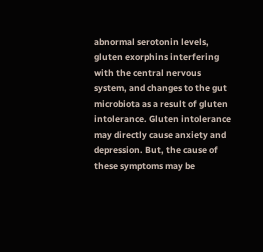abnormal serotonin levels, gluten exorphins interfering with the central nervous system, and changes to the gut microbiota as a result of gluten intolerance. Gluten intolerance may directly cause anxiety and depression. But, the cause of these symptoms may be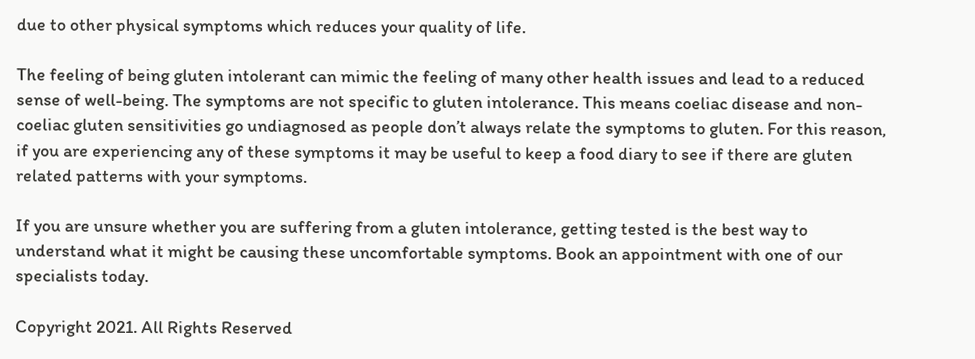due to other physical symptoms which reduces your quality of life.

The feeling of being gluten intolerant can mimic the feeling of many other health issues and lead to a reduced sense of well-being. The symptoms are not specific to gluten intolerance. This means coeliac disease and non-coeliac gluten sensitivities go undiagnosed as people don’t always relate the symptoms to gluten. For this reason, if you are experiencing any of these symptoms it may be useful to keep a food diary to see if there are gluten related patterns with your symptoms.

If you are unsure whether you are suffering from a gluten intolerance, getting tested is the best way to understand what it might be causing these uncomfortable symptoms. Book an appointment with one of our specialists today.

Copyright 2021. All Rights Reserved